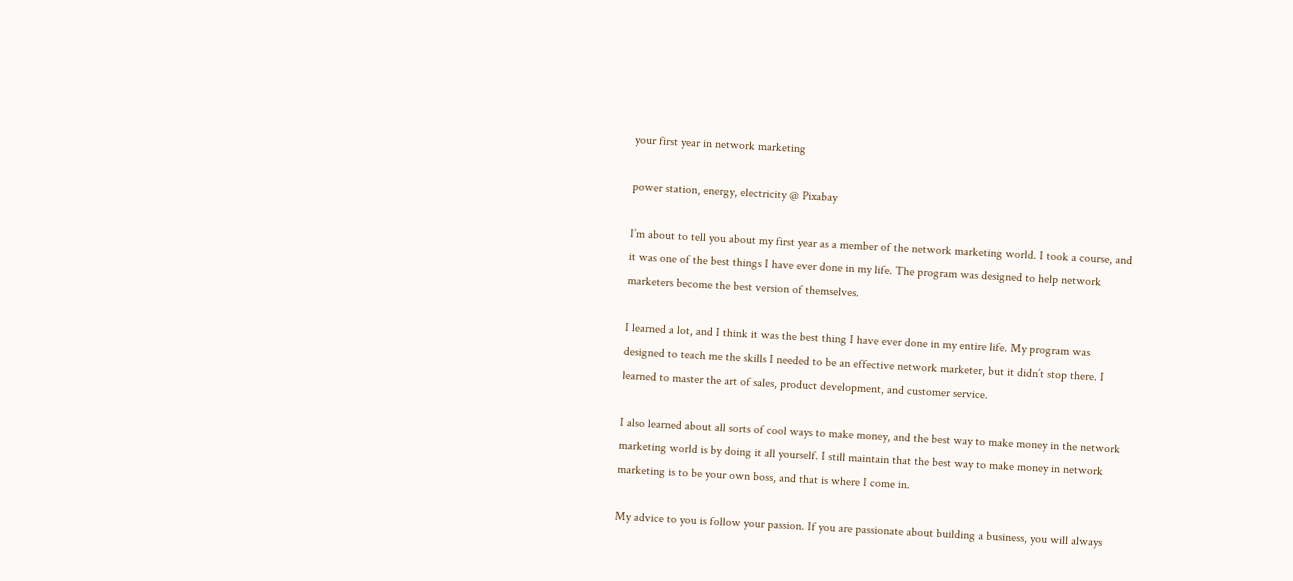your first year in network marketing

power station, energy, electricity @ Pixabay

I’m about to tell you about my first year as a member of the network marketing world. I took a course, and it was one of the best things I have ever done in my life. The program was designed to help network marketers become the best version of themselves.

I learned a lot, and I think it was the best thing I have ever done in my entire life. My program was designed to teach me the skills I needed to be an effective network marketer, but it didn’t stop there. I learned to master the art of sales, product development, and customer service.

I also learned about all sorts of cool ways to make money, and the best way to make money in the network marketing world is by doing it all yourself. I still maintain that the best way to make money in network marketing is to be your own boss, and that is where I come in.

My advice to you is follow your passion. If you are passionate about building a business, you will always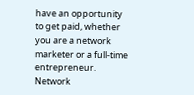have an opportunity to get paid, whether you are a network marketer or a full-time entrepreneur. Network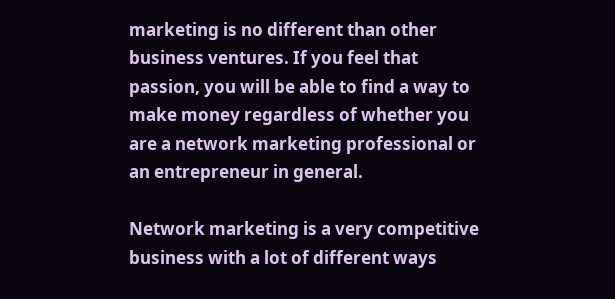marketing is no different than other business ventures. If you feel that passion, you will be able to find a way to make money regardless of whether you are a network marketing professional or an entrepreneur in general.

Network marketing is a very competitive business with a lot of different ways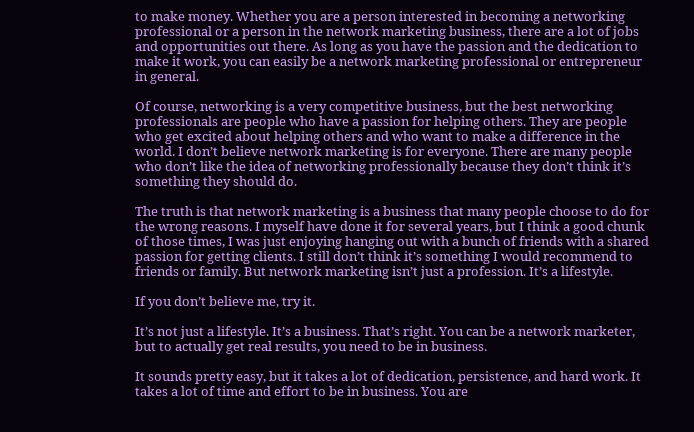to make money. Whether you are a person interested in becoming a networking professional or a person in the network marketing business, there are a lot of jobs and opportunities out there. As long as you have the passion and the dedication to make it work, you can easily be a network marketing professional or entrepreneur in general.

Of course, networking is a very competitive business, but the best networking professionals are people who have a passion for helping others. They are people who get excited about helping others and who want to make a difference in the world. I don’t believe network marketing is for everyone. There are many people who don’t like the idea of networking professionally because they don’t think it’s something they should do.

The truth is that network marketing is a business that many people choose to do for the wrong reasons. I myself have done it for several years, but I think a good chunk of those times, I was just enjoying hanging out with a bunch of friends with a shared passion for getting clients. I still don’t think it’s something I would recommend to friends or family. But network marketing isn’t just a profession. It’s a lifestyle.

If you don’t believe me, try it.

It’s not just a lifestyle. It’s a business. That’s right. You can be a network marketer, but to actually get real results, you need to be in business.

It sounds pretty easy, but it takes a lot of dedication, persistence, and hard work. It takes a lot of time and effort to be in business. You are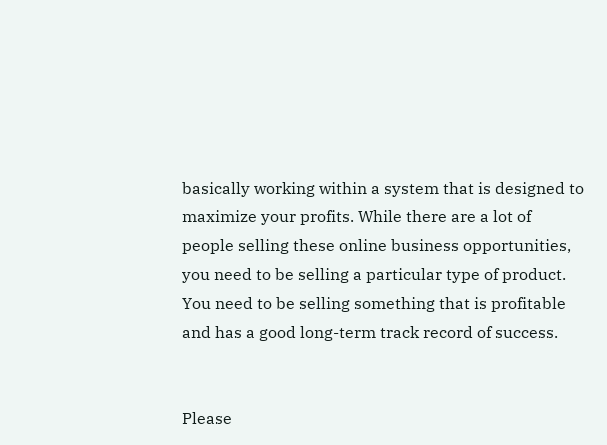basically working within a system that is designed to maximize your profits. While there are a lot of people selling these online business opportunities, you need to be selling a particular type of product. You need to be selling something that is profitable and has a good long-term track record of success.


Please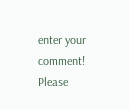enter your comment!
Please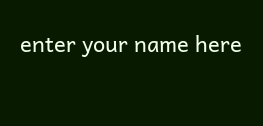enter your name here